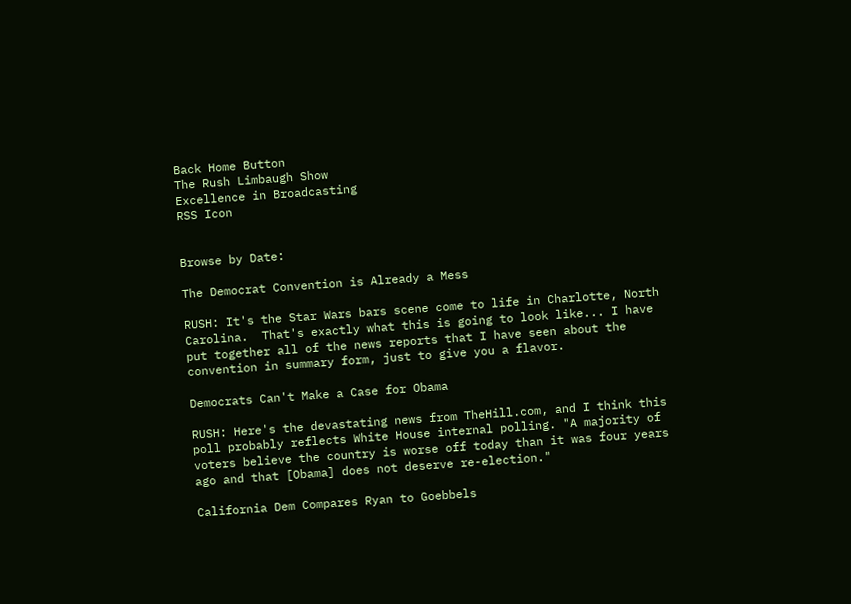Back Home Button
The Rush Limbaugh Show
Excellence in Broadcasting
RSS Icon


Browse by Date:

The Democrat Convention is Already a Mess

RUSH: It's the Star Wars bars scene come to life in Charlotte, North Carolina.  That's exactly what this is going to look like... I have put together all of the news reports that I have seen about the convention in summary form, just to give you a flavor.

Democrats Can't Make a Case for Obama

RUSH: Here's the devastating news from TheHill.com, and I think this poll probably reflects White House internal polling. "A majority of voters believe the country is worse off today than it was four years ago and that [Obama] does not deserve re-election."

California Dem Compares Ryan to Goebbels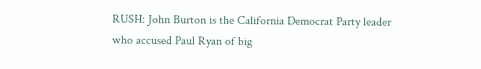RUSH: John Burton is the California Democrat Party leader who accused Paul Ryan of big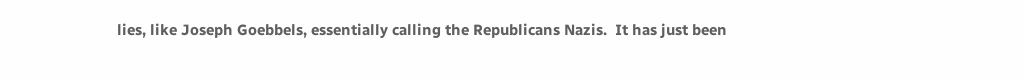lies, like Joseph Goebbels, essentially calling the Republicans Nazis.  It has just been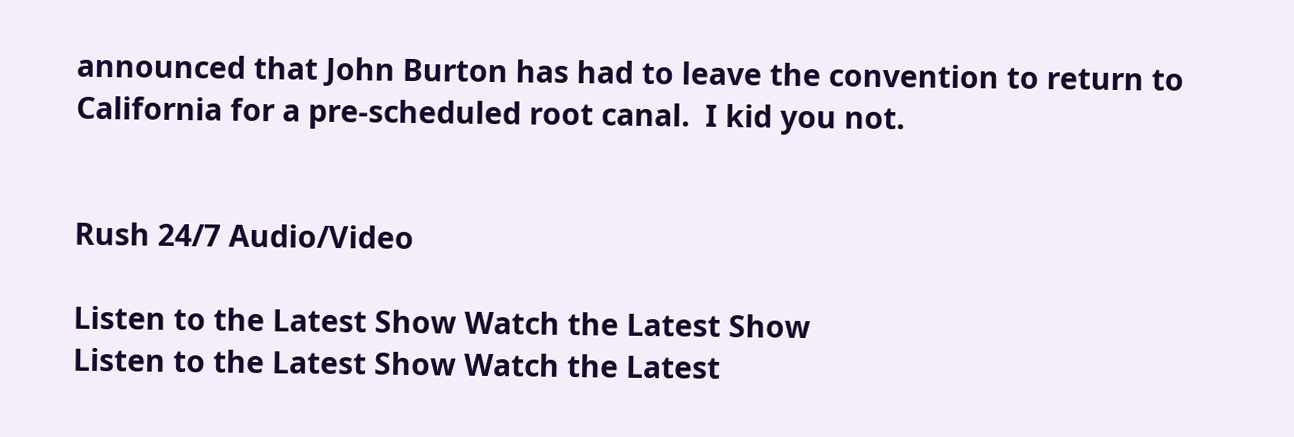announced that John Burton has had to leave the convention to return to California for a pre-scheduled root canal.  I kid you not.


Rush 24/7 Audio/Video

Listen to the Latest Show Watch the Latest Show
Listen to the Latest Show Watch the Latest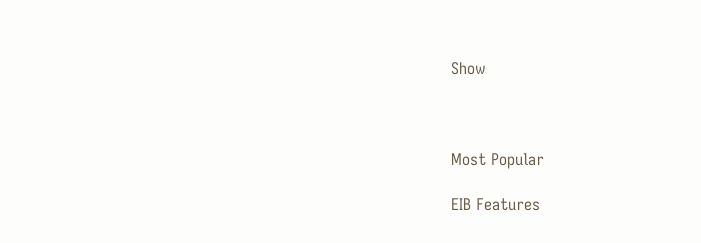Show



Most Popular

EIB Features